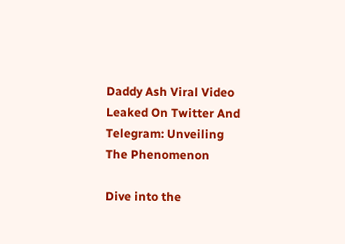Daddy Ash Viral Video Leaked On Twitter And Telegram: Unveiling The Phenomenon

Dive into the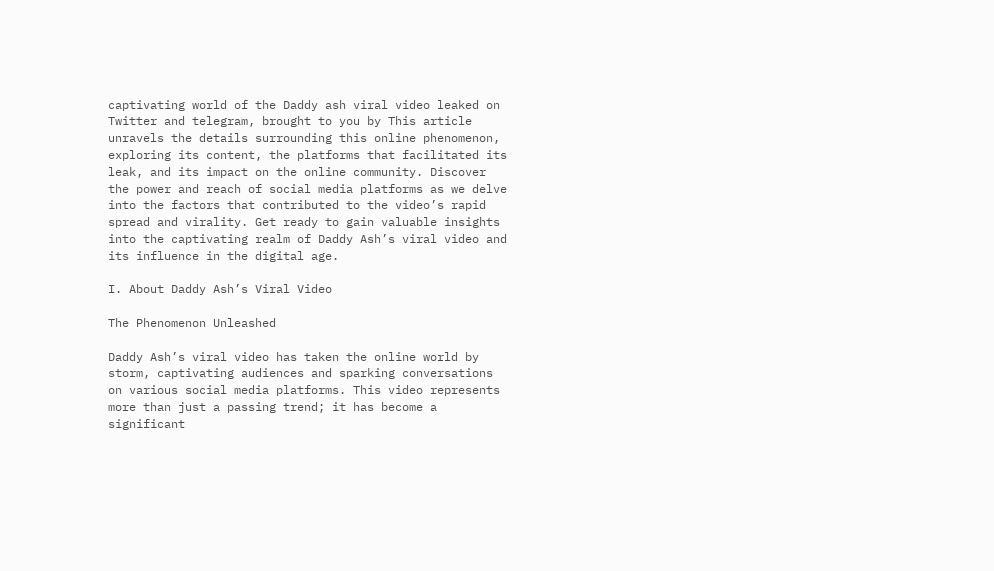captivating world of the Daddy ash viral video leaked on Twitter and telegram, brought to you by This article unravels the details surrounding this online phenomenon, exploring its content, the platforms that facilitated its leak, and its impact on the online community. Discover the power and reach of social media platforms as we delve into the factors that contributed to the video’s rapid spread and virality. Get ready to gain valuable insights into the captivating realm of Daddy Ash’s viral video and its influence in the digital age.

I. About Daddy Ash’s Viral Video

The Phenomenon Unleashed

Daddy Ash’s viral video has taken the online world by storm, captivating audiences and sparking conversations on various social media platforms. This video represents more than just a passing trend; it has become a significant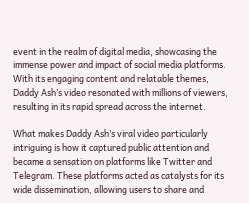event in the realm of digital media, showcasing the immense power and impact of social media platforms. With its engaging content and relatable themes, Daddy Ash’s video resonated with millions of viewers, resulting in its rapid spread across the internet.

What makes Daddy Ash’s viral video particularly intriguing is how it captured public attention and became a sensation on platforms like Twitter and Telegram. These platforms acted as catalysts for its wide dissemination, allowing users to share and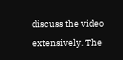discuss the video extensively. The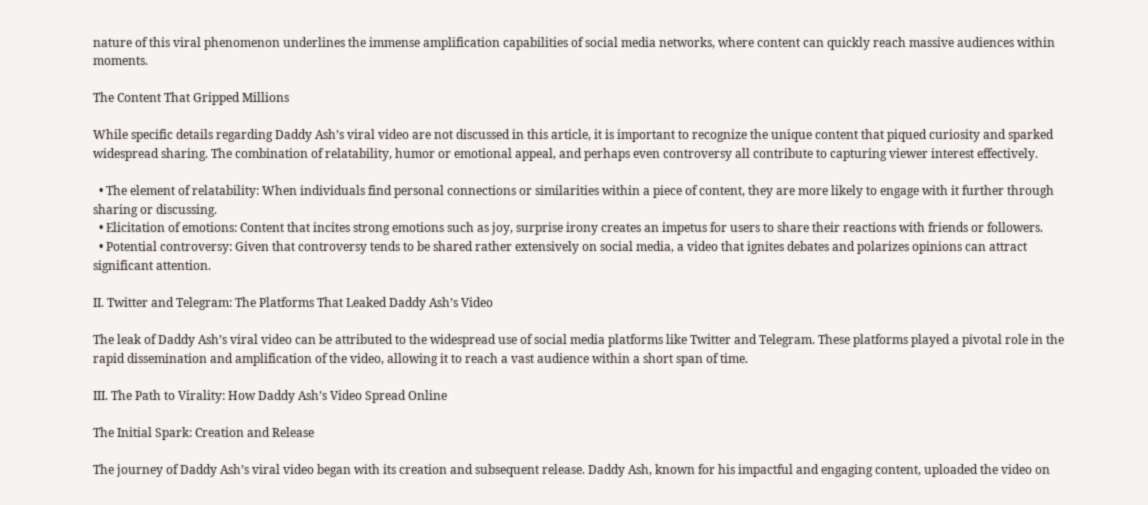nature of this viral phenomenon underlines the immense amplification capabilities of social media networks, where content can quickly reach massive audiences within moments.

The Content That Gripped Millions

While specific details regarding Daddy Ash’s viral video are not discussed in this article, it is important to recognize the unique content that piqued curiosity and sparked widespread sharing. The combination of relatability, humor or emotional appeal, and perhaps even controversy all contribute to capturing viewer interest effectively.

  • The element of relatability: When individuals find personal connections or similarities within a piece of content, they are more likely to engage with it further through sharing or discussing.
  • Elicitation of emotions: Content that incites strong emotions such as joy, surprise irony creates an impetus for users to share their reactions with friends or followers.
  • Potential controversy: Given that controversy tends to be shared rather extensively on social media, a video that ignites debates and polarizes opinions can attract significant attention.

II. Twitter and Telegram: The Platforms That Leaked Daddy Ash’s Video

The leak of Daddy Ash’s viral video can be attributed to the widespread use of social media platforms like Twitter and Telegram. These platforms played a pivotal role in the rapid dissemination and amplification of the video, allowing it to reach a vast audience within a short span of time.

III. The Path to Virality: How Daddy Ash’s Video Spread Online

The Initial Spark: Creation and Release

The journey of Daddy Ash’s viral video began with its creation and subsequent release. Daddy Ash, known for his impactful and engaging content, uploaded the video on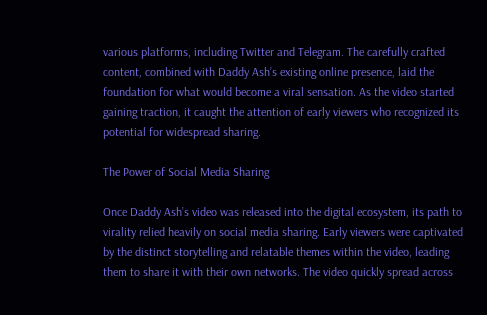various platforms, including Twitter and Telegram. The carefully crafted content, combined with Daddy Ash’s existing online presence, laid the foundation for what would become a viral sensation. As the video started gaining traction, it caught the attention of early viewers who recognized its potential for widespread sharing.

The Power of Social Media Sharing

Once Daddy Ash’s video was released into the digital ecosystem, its path to virality relied heavily on social media sharing. Early viewers were captivated by the distinct storytelling and relatable themes within the video, leading them to share it with their own networks. The video quickly spread across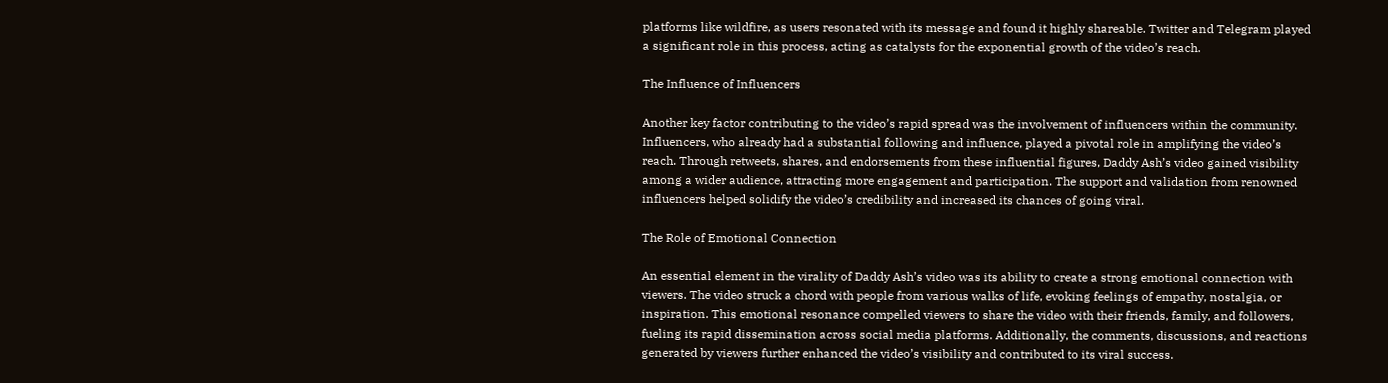platforms like wildfire, as users resonated with its message and found it highly shareable. Twitter and Telegram played a significant role in this process, acting as catalysts for the exponential growth of the video’s reach.

The Influence of Influencers

Another key factor contributing to the video’s rapid spread was the involvement of influencers within the community. Influencers, who already had a substantial following and influence, played a pivotal role in amplifying the video’s reach. Through retweets, shares, and endorsements from these influential figures, Daddy Ash’s video gained visibility among a wider audience, attracting more engagement and participation. The support and validation from renowned influencers helped solidify the video’s credibility and increased its chances of going viral.

The Role of Emotional Connection

An essential element in the virality of Daddy Ash’s video was its ability to create a strong emotional connection with viewers. The video struck a chord with people from various walks of life, evoking feelings of empathy, nostalgia, or inspiration. This emotional resonance compelled viewers to share the video with their friends, family, and followers, fueling its rapid dissemination across social media platforms. Additionally, the comments, discussions, and reactions generated by viewers further enhanced the video’s visibility and contributed to its viral success.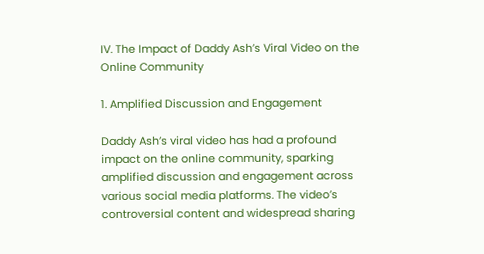IV. The Impact of Daddy Ash’s Viral Video on the Online Community

1. Amplified Discussion and Engagement

Daddy Ash’s viral video has had a profound impact on the online community, sparking amplified discussion and engagement across various social media platforms. The video’s controversial content and widespread sharing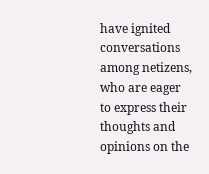have ignited conversations among netizens, who are eager to express their thoughts and opinions on the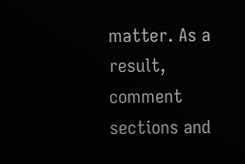matter. As a result, comment sections and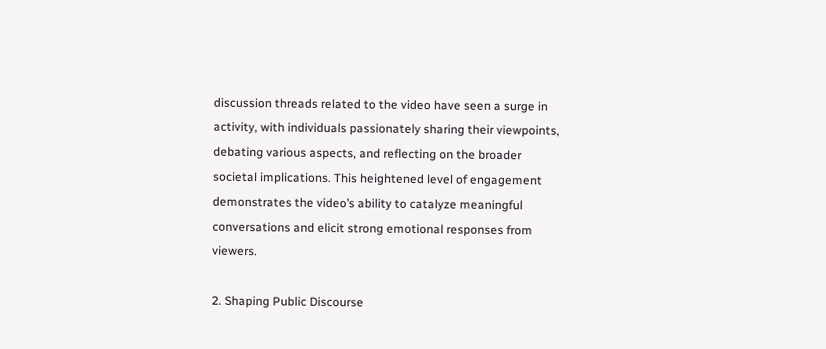discussion threads related to the video have seen a surge in activity, with individuals passionately sharing their viewpoints, debating various aspects, and reflecting on the broader societal implications. This heightened level of engagement demonstrates the video’s ability to catalyze meaningful conversations and elicit strong emotional responses from viewers.

2. Shaping Public Discourse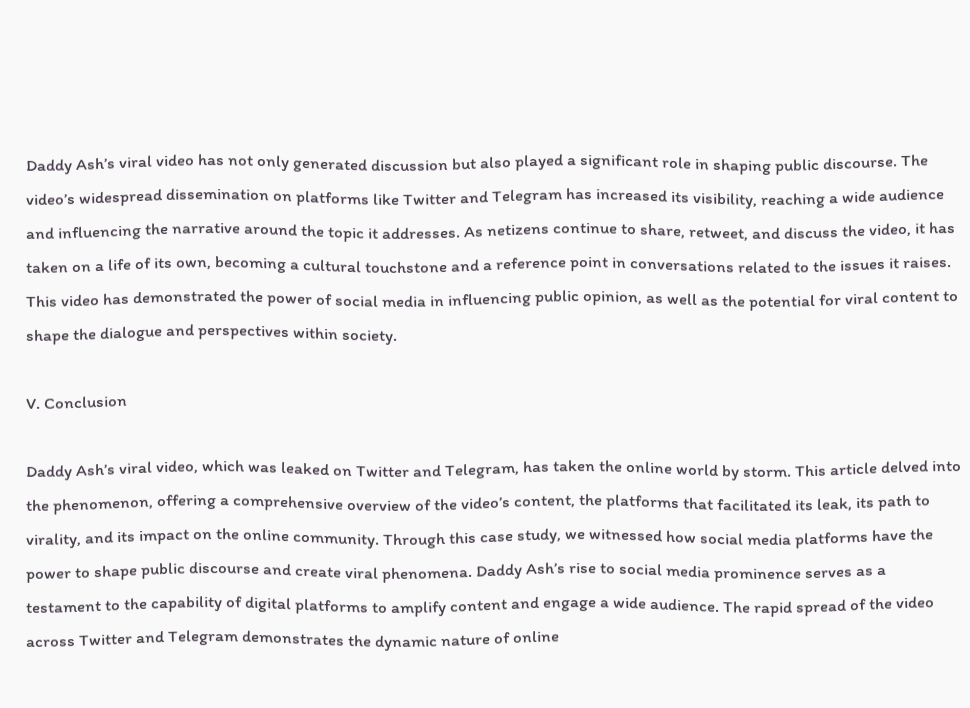Daddy Ash’s viral video has not only generated discussion but also played a significant role in shaping public discourse. The video’s widespread dissemination on platforms like Twitter and Telegram has increased its visibility, reaching a wide audience and influencing the narrative around the topic it addresses. As netizens continue to share, retweet, and discuss the video, it has taken on a life of its own, becoming a cultural touchstone and a reference point in conversations related to the issues it raises. This video has demonstrated the power of social media in influencing public opinion, as well as the potential for viral content to shape the dialogue and perspectives within society.

V. Conclusion

Daddy Ash’s viral video, which was leaked on Twitter and Telegram, has taken the online world by storm. This article delved into the phenomenon, offering a comprehensive overview of the video’s content, the platforms that facilitated its leak, its path to virality, and its impact on the online community. Through this case study, we witnessed how social media platforms have the power to shape public discourse and create viral phenomena. Daddy Ash’s rise to social media prominence serves as a testament to the capability of digital platforms to amplify content and engage a wide audience. The rapid spread of the video across Twitter and Telegram demonstrates the dynamic nature of online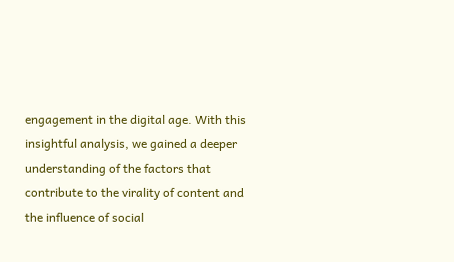engagement in the digital age. With this insightful analysis, we gained a deeper understanding of the factors that contribute to the virality of content and the influence of social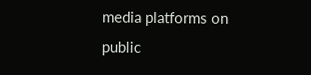media platforms on public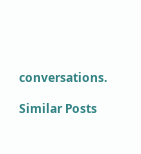conversations.

Similar Posts